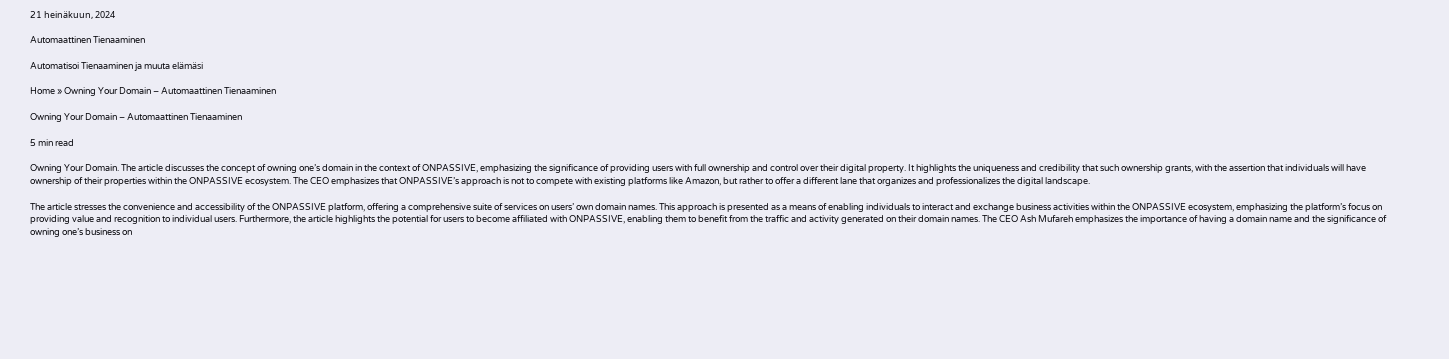21 heinäkuun, 2024

Automaattinen Tienaaminen

Automatisoi Tienaaminen ja muuta elämäsi

Home » Owning Your Domain – Automaattinen Tienaaminen

Owning Your Domain – Automaattinen Tienaaminen

5 min read

Owning Your Domain. The article discusses the concept of owning one’s domain in the context of ONPASSIVE, emphasizing the significance of providing users with full ownership and control over their digital property. It highlights the uniqueness and credibility that such ownership grants, with the assertion that individuals will have ownership of their properties within the ONPASSIVE ecosystem. The CEO emphasizes that ONPASSIVE’s approach is not to compete with existing platforms like Amazon, but rather to offer a different lane that organizes and professionalizes the digital landscape.

The article stresses the convenience and accessibility of the ONPASSIVE platform, offering a comprehensive suite of services on users’ own domain names. This approach is presented as a means of enabling individuals to interact and exchange business activities within the ONPASSIVE ecosystem, emphasizing the platform’s focus on providing value and recognition to individual users. Furthermore, the article highlights the potential for users to become affiliated with ONPASSIVE, enabling them to benefit from the traffic and activity generated on their domain names. The CEO Ash Mufareh emphasizes the importance of having a domain name and the significance of owning one’s business on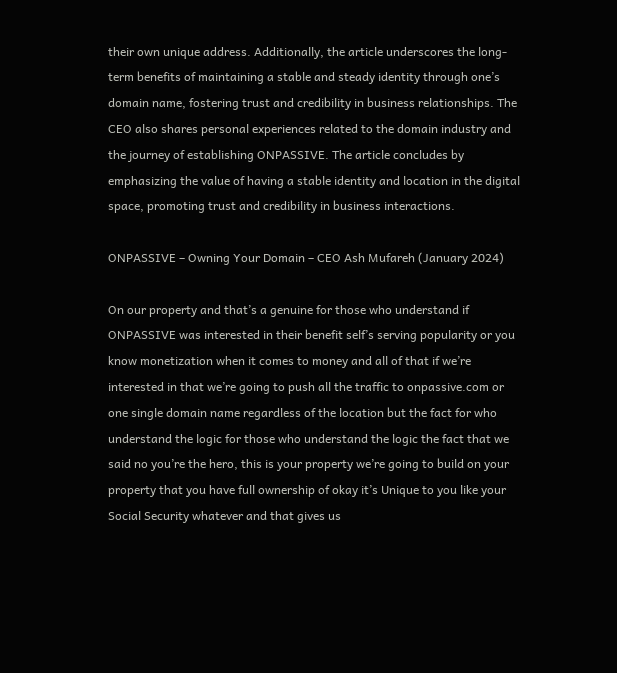their own unique address. Additionally, the article underscores the long-term benefits of maintaining a stable and steady identity through one’s domain name, fostering trust and credibility in business relationships. The CEO also shares personal experiences related to the domain industry and the journey of establishing ONPASSIVE. The article concludes by emphasizing the value of having a stable identity and location in the digital space, promoting trust and credibility in business interactions.

ONPASSIVE – Owning Your Domain – CEO Ash Mufareh (January 2024)

On our property and that’s a genuine for those who understand if ONPASSIVE was interested in their benefit self’s serving popularity or you know monetization when it comes to money and all of that if we’re interested in that we’re going to push all the traffic to onpassive.com or one single domain name regardless of the location but the fact for who understand the logic for those who understand the logic the fact that we said no you’re the hero, this is your property we’re going to build on your property that you have full ownership of okay it’s Unique to you like your Social Security whatever and that gives us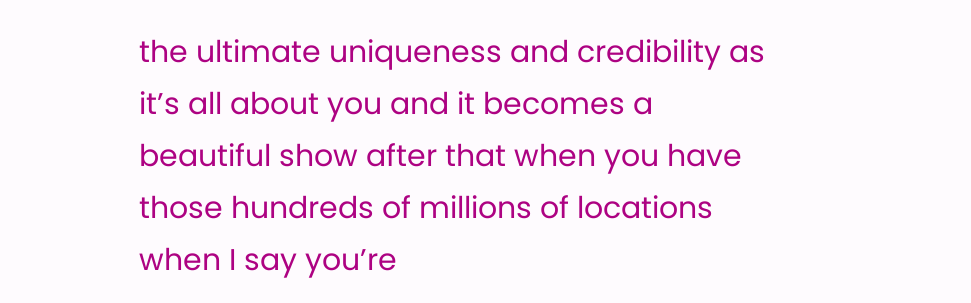the ultimate uniqueness and credibility as it’s all about you and it becomes a beautiful show after that when you have those hundreds of millions of locations when I say you’re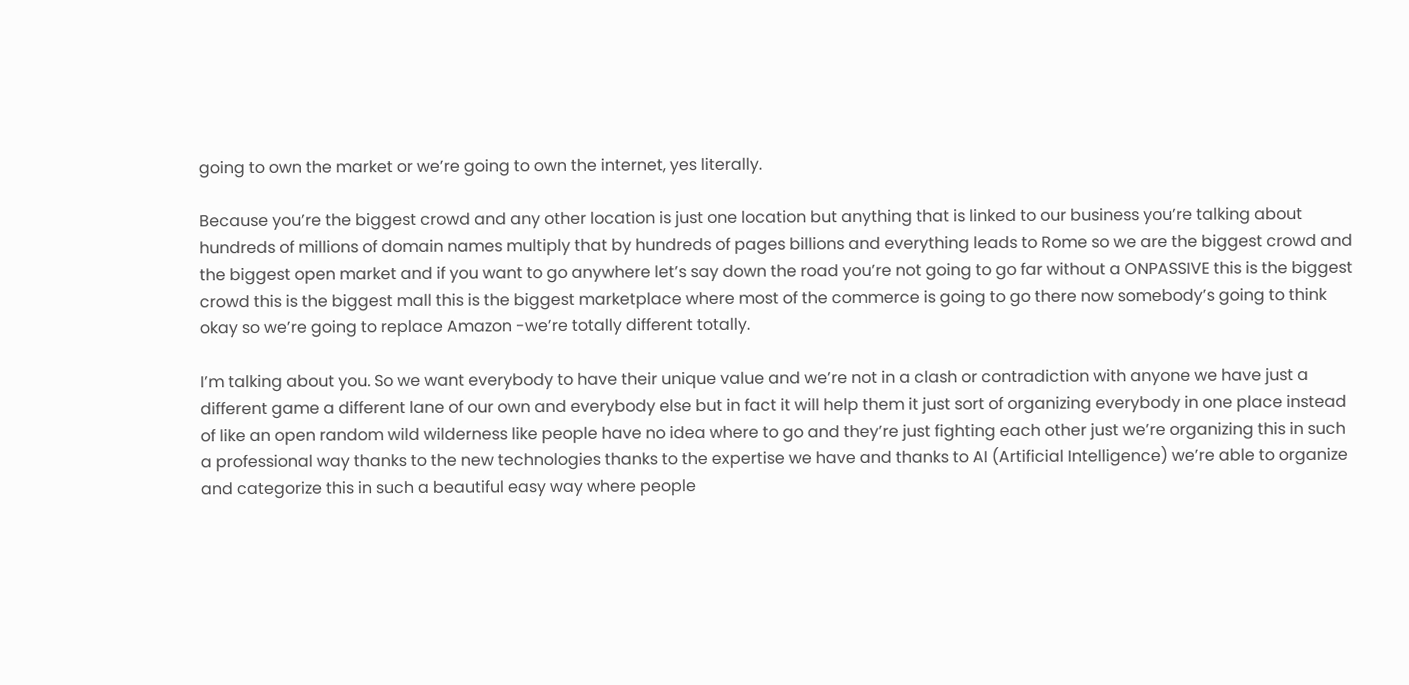going to own the market or we’re going to own the internet, yes literally.

Because you’re the biggest crowd and any other location is just one location but anything that is linked to our business you’re talking about hundreds of millions of domain names multiply that by hundreds of pages billions and everything leads to Rome so we are the biggest crowd and the biggest open market and if you want to go anywhere let’s say down the road you’re not going to go far without a ONPASSIVE this is the biggest crowd this is the biggest mall this is the biggest marketplace where most of the commerce is going to go there now somebody’s going to think okay so we’re going to replace Amazon -we’re totally different totally.

I’m talking about you. So we want everybody to have their unique value and we’re not in a clash or contradiction with anyone we have just a different game a different lane of our own and everybody else but in fact it will help them it just sort of organizing everybody in one place instead of like an open random wild wilderness like people have no idea where to go and they’re just fighting each other just we’re organizing this in such a professional way thanks to the new technologies thanks to the expertise we have and thanks to AI (Artificial Intelligence) we’re able to organize and categorize this in such a beautiful easy way where people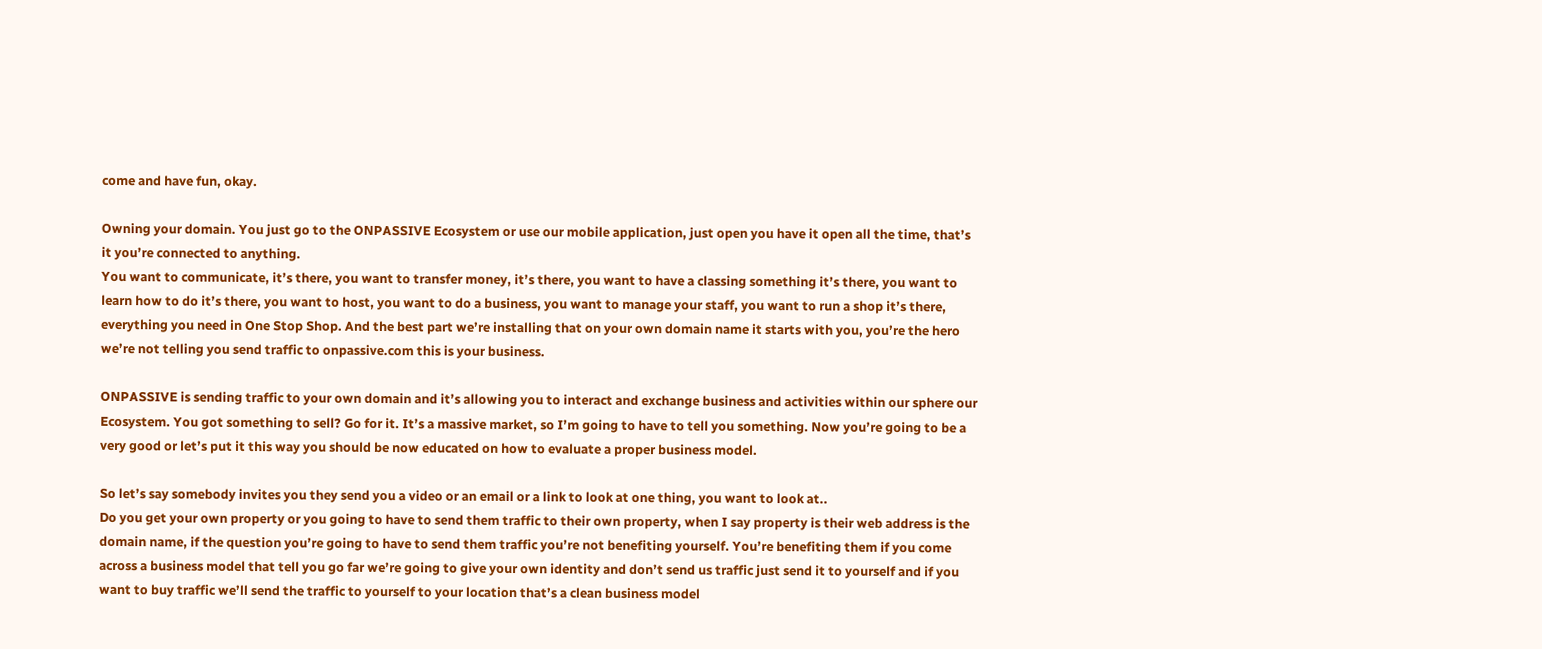come and have fun, okay.

Owning your domain. You just go to the ONPASSIVE Ecosystem or use our mobile application, just open you have it open all the time, that’s it you’re connected to anything.
You want to communicate, it’s there, you want to transfer money, it’s there, you want to have a classing something it’s there, you want to learn how to do it’s there, you want to host, you want to do a business, you want to manage your staff, you want to run a shop it’s there, everything you need in One Stop Shop. And the best part we’re installing that on your own domain name it starts with you, you’re the hero we’re not telling you send traffic to onpassive.com this is your business.

ONPASSIVE is sending traffic to your own domain and it’s allowing you to interact and exchange business and activities within our sphere our Ecosystem. You got something to sell? Go for it. It’s a massive market, so I’m going to have to tell you something. Now you’re going to be a very good or let’s put it this way you should be now educated on how to evaluate a proper business model.

So let’s say somebody invites you they send you a video or an email or a link to look at one thing, you want to look at..
Do you get your own property or you going to have to send them traffic to their own property, when I say property is their web address is the domain name, if the question you’re going to have to send them traffic you’re not benefiting yourself. You’re benefiting them if you come across a business model that tell you go far we’re going to give your own identity and don’t send us traffic just send it to yourself and if you want to buy traffic we’ll send the traffic to yourself to your location that’s a clean business model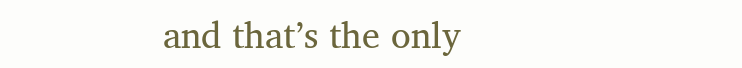and that’s the only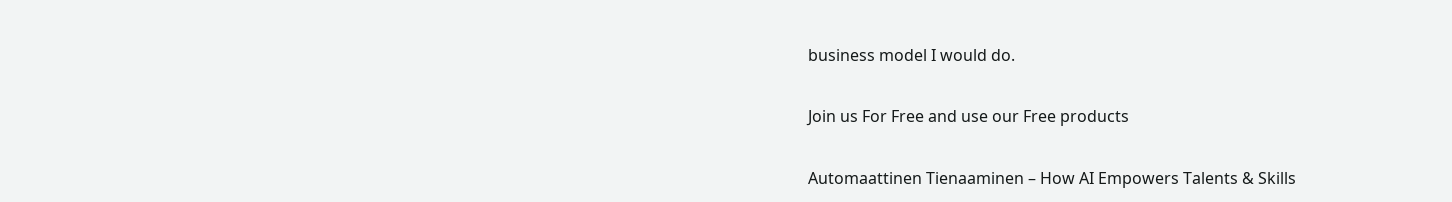business model I would do.

Join us For Free and use our Free products

Automaattinen Tienaaminen – How AI Empowers Talents & Skills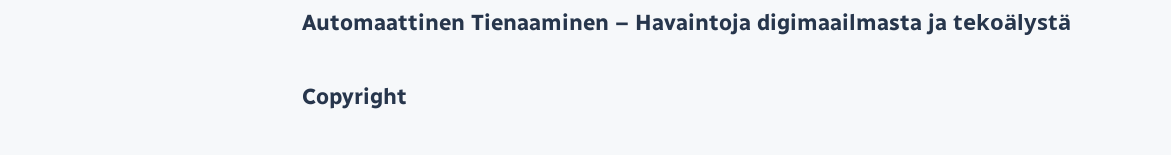Automaattinen Tienaaminen – Havaintoja digimaailmasta ja tekoälystä

Copyright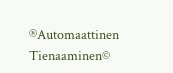®Automaattinen Tienaaminen©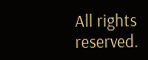All rights reserved.